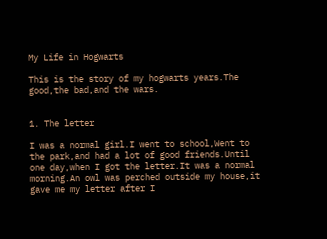My Life in Hogwarts

This is the story of my hogwarts years.The good,the bad,and the wars.


1. The letter

I was a normal girl.I went to school,Went to the park,and had a lot of good friends.Until one day,when I got the letter.It was a normal morning.An owl was perched outside my house,it gave me my letter after I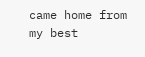came home from my best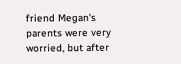friend Megan's parents were very worried, but after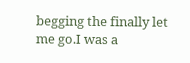begging the finally let me go.I was a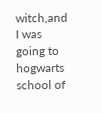witch,and I was going to hogwarts school of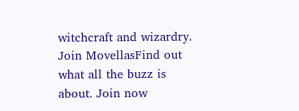witchcraft and wizardry.
Join MovellasFind out what all the buzz is about. Join now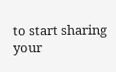to start sharing your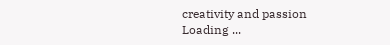creativity and passion
Loading ...